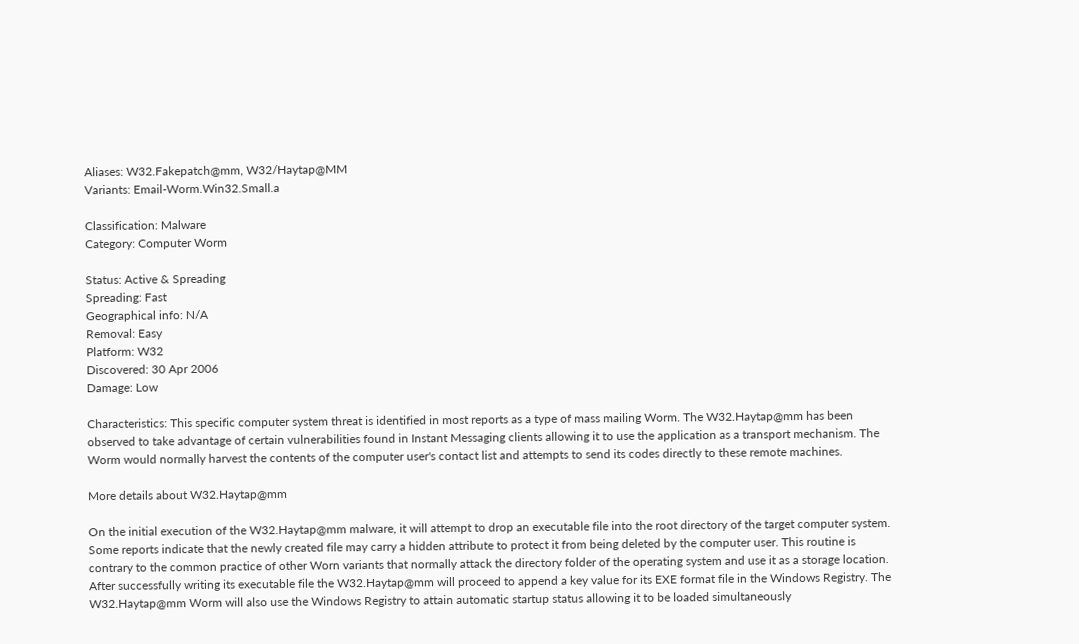Aliases: W32.Fakepatch@mm, W32/Haytap@MM
Variants: Email-Worm.Win32.Small.a

Classification: Malware
Category: Computer Worm

Status: Active & Spreading
Spreading: Fast
Geographical info: N/A
Removal: Easy
Platform: W32
Discovered: 30 Apr 2006
Damage: Low

Characteristics: This specific computer system threat is identified in most reports as a type of mass mailing Worm. The W32.Haytap@mm has been observed to take advantage of certain vulnerabilities found in Instant Messaging clients allowing it to use the application as a transport mechanism. The Worm would normally harvest the contents of the computer user's contact list and attempts to send its codes directly to these remote machines.

More details about W32.Haytap@mm

On the initial execution of the W32.Haytap@mm malware, it will attempt to drop an executable file into the root directory of the target computer system. Some reports indicate that the newly created file may carry a hidden attribute to protect it from being deleted by the computer user. This routine is contrary to the common practice of other Worn variants that normally attack the directory folder of the operating system and use it as a storage location. After successfully writing its executable file the W32.Haytap@mm will proceed to append a key value for its EXE format file in the Windows Registry. The W32.Haytap@mm Worm will also use the Windows Registry to attain automatic startup status allowing it to be loaded simultaneously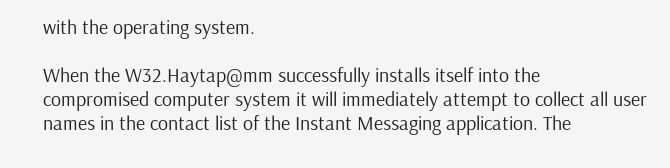with the operating system.

When the W32.Haytap@mm successfully installs itself into the compromised computer system it will immediately attempt to collect all user names in the contact list of the Instant Messaging application. The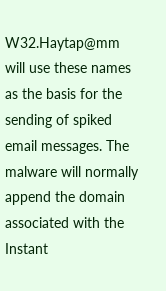W32.Haytap@mm will use these names as the basis for the sending of spiked email messages. The malware will normally append the domain associated with the Instant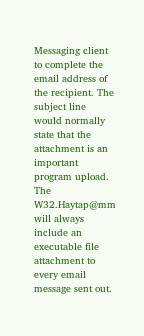Messaging client to complete the email address of the recipient. The subject line would normally state that the attachment is an important program upload. The W32.Haytap@mm will always include an executable file attachment to every email message sent out.